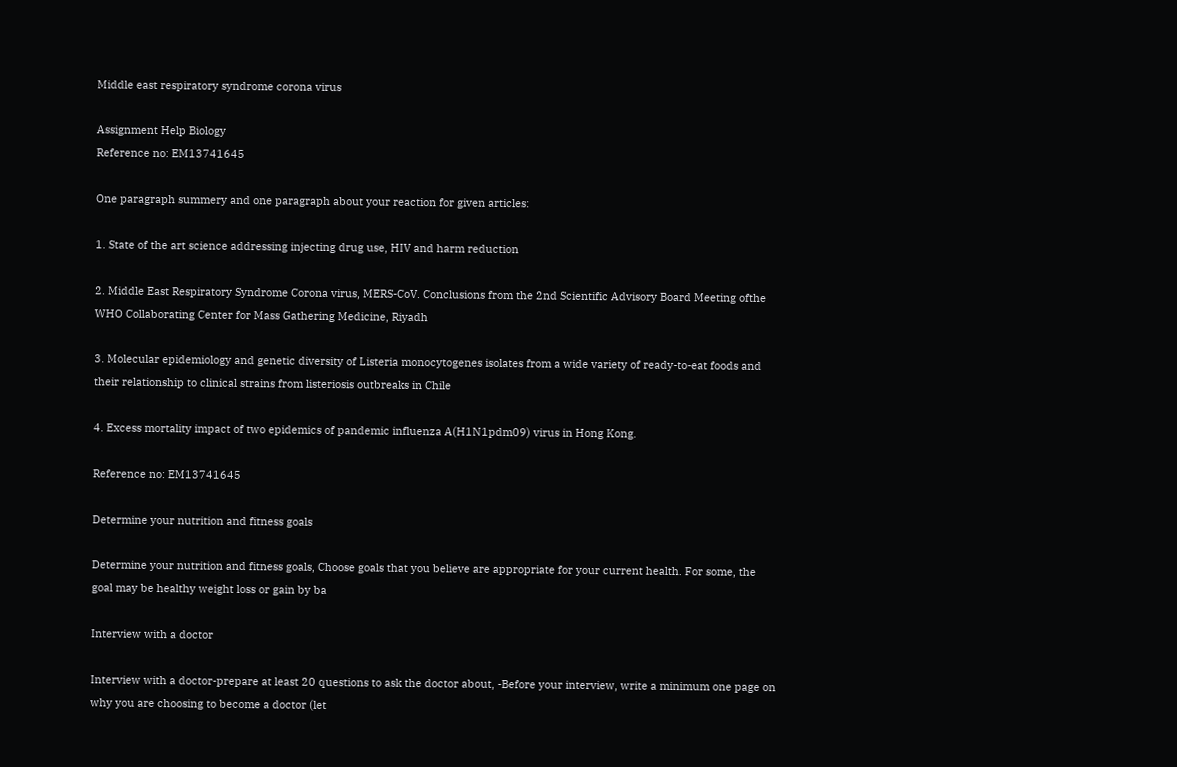Middle east respiratory syndrome corona virus

Assignment Help Biology
Reference no: EM13741645

One paragraph summery and one paragraph about your reaction for given articles:

1. State of the art science addressing injecting drug use, HIV and harm reduction

2. Middle East Respiratory Syndrome Corona virus, MERS-CoV. Conclusions from the 2nd Scientific Advisory Board Meeting ofthe WHO Collaborating Center for Mass Gathering Medicine, Riyadh

3. Molecular epidemiology and genetic diversity of Listeria monocytogenes isolates from a wide variety of ready-to-eat foods and their relationship to clinical strains from listeriosis outbreaks in Chile

4. Excess mortality impact of two epidemics of pandemic influenza A(H1N1pdm09) virus in Hong Kong.

Reference no: EM13741645

Determine your nutrition and fitness goals

Determine your nutrition and fitness goals, Choose goals that you believe are appropriate for your current health. For some, the goal may be healthy weight loss or gain by ba

Interview with a doctor

Interview with a doctor-prepare at least 20 questions to ask the doctor about, -Before your interview, write a minimum one page on why you are choosing to become a doctor (let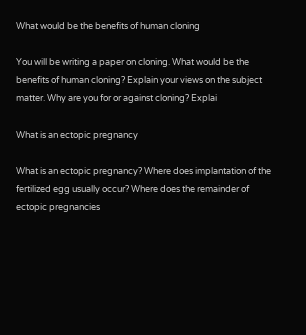What would be the benefits of human cloning

You will be writing a paper on cloning. What would be the benefits of human cloning? Explain your views on the subject matter. Why are you for or against cloning? Explai

What is an ectopic pregnancy

What is an ectopic pregnancy? Where does implantation of the fertilized egg usually occur? Where does the remainder of ectopic pregnancies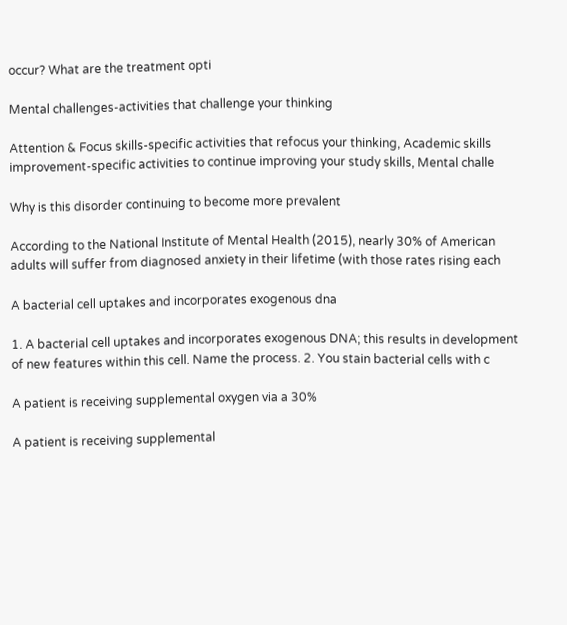occur? What are the treatment opti

Mental challenges-activities that challenge your thinking

Attention & Focus skills-specific activities that refocus your thinking, Academic skills improvement-specific activities to continue improving your study skills, Mental challe

Why is this disorder continuing to become more prevalent

According to the National Institute of Mental Health (2015), nearly 30% of American adults will suffer from diagnosed anxiety in their lifetime (with those rates rising each

A bacterial cell uptakes and incorporates exogenous dna

1. A bacterial cell uptakes and incorporates exogenous DNA; this results in development of new features within this cell. Name the process. 2. You stain bacterial cells with c

A patient is receiving supplemental oxygen via a 30%

A patient is receiving supplemental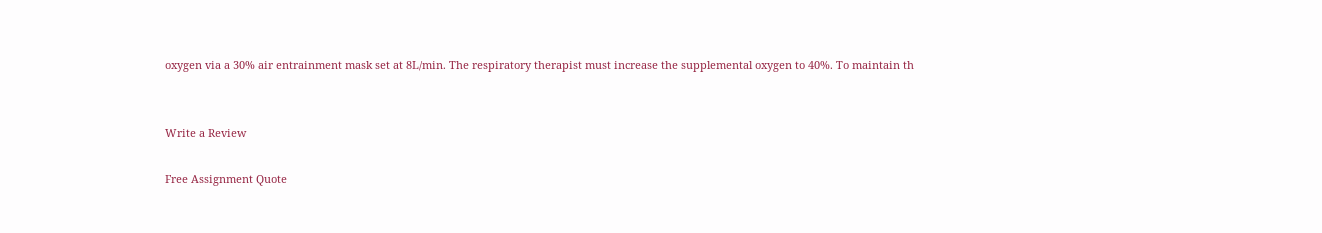oxygen via a 30% air entrainment mask set at 8L/min. The respiratory therapist must increase the supplemental oxygen to 40%. To maintain th


Write a Review

Free Assignment Quote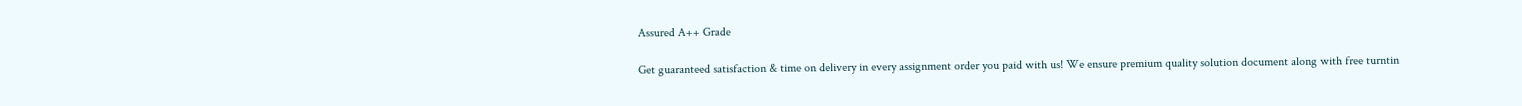Assured A++ Grade

Get guaranteed satisfaction & time on delivery in every assignment order you paid with us! We ensure premium quality solution document along with free turntin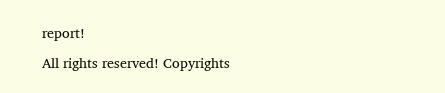report!

All rights reserved! Copyrights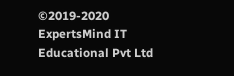©2019-2020 ExpertsMind IT Educational Pvt Ltd